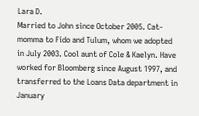Lara D.
Married to John since October 2005. Cat-momma to Fido and Tulum, whom we adopted in July 2003. Cool aunt of Cole & Kaelyn. Have worked for Bloomberg since August 1997, and transferred to the Loans Data department in January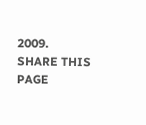2009.
SHARE THIS PAGE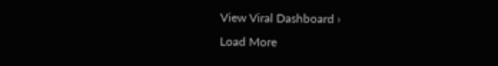View Viral Dashboard ›
Load More